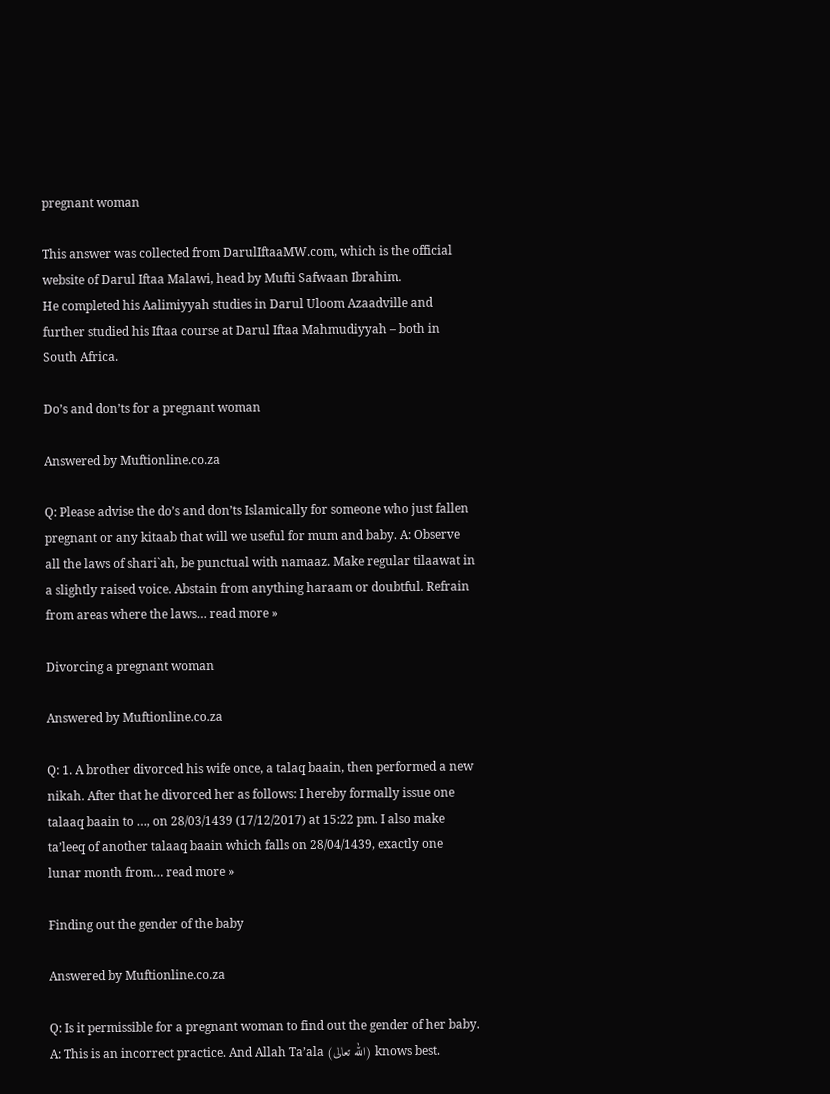pregnant woman

This answer was collected from DarulIftaaMW.com, which is the official website of Darul Iftaa Malawi, head by Mufti Safwaan Ibrahim.
He completed his Aalimiyyah studies in Darul Uloom Azaadville and further studied his Iftaa course at Darul Iftaa Mahmudiyyah – both in South Africa.

Do’s and don’ts for a pregnant woman

Answered by Muftionline.co.za

Q: Please advise the do’s and don’ts Islamically for someone who just fallen pregnant or any kitaab that will we useful for mum and baby. A: Observe all the laws of shari`ah, be punctual with namaaz. Make regular tilaawat in a slightly raised voice. Abstain from anything haraam or doubtful. Refrain from areas where the laws… read more »

Divorcing a pregnant woman

Answered by Muftionline.co.za

Q: 1. A brother divorced his wife once, a talaq baain, then performed a new nikah. After that he divorced her as follows: I hereby formally issue one talaaq baain to …, on 28/03/1439 (17/12/2017) at 15:22 pm. I also make ta’leeq of another talaaq baain which falls on 28/04/1439, exactly one lunar month from… read more »

Finding out the gender of the baby

Answered by Muftionline.co.za

Q: Is it permissible for a pregnant woman to find out the gender of her baby. A: This is an incorrect practice. And Allah Ta’ala (الله تعالى) knows best.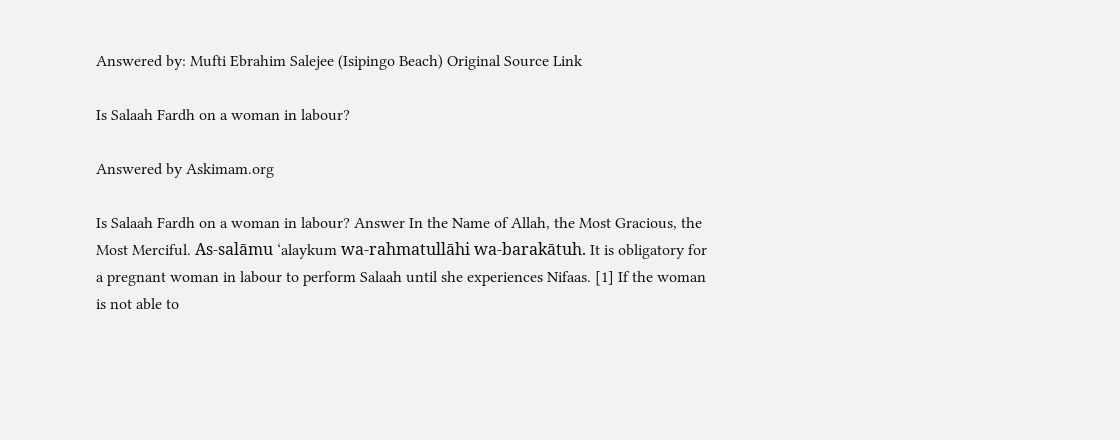Answered by: Mufti Ebrahim Salejee (Isipingo Beach) Original Source Link

Is Salaah Fardh on a woman in labour?

Answered by Askimam.org

Is Salaah Fardh on a woman in labour? Answer In the Name of Allah, the Most Gracious, the Most Merciful. As-salāmu ‘alaykum wa-rahmatullāhi wa-barakātuh. It is obligatory for a pregnant woman in labour to perform Salaah until she experiences Nifaas. [1] If the woman is not able to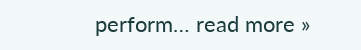perform… read more »